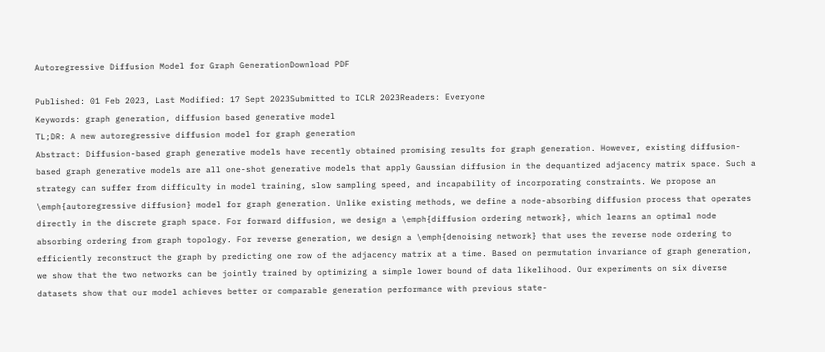Autoregressive Diffusion Model for Graph GenerationDownload PDF

Published: 01 Feb 2023, Last Modified: 17 Sept 2023Submitted to ICLR 2023Readers: Everyone
Keywords: graph generation, diffusion based generative model
TL;DR: A new autoregressive diffusion model for graph generation
Abstract: Diffusion-based graph generative models have recently obtained promising results for graph generation. However, existing diffusion-based graph generative models are all one-shot generative models that apply Gaussian diffusion in the dequantized adjacency matrix space. Such a strategy can suffer from difficulty in model training, slow sampling speed, and incapability of incorporating constraints. We propose an \emph{autoregressive diffusion} model for graph generation. Unlike existing methods, we define a node-absorbing diffusion process that operates directly in the discrete graph space. For forward diffusion, we design a \emph{diffusion ordering network}, which learns an optimal node absorbing ordering from graph topology. For reverse generation, we design a \emph{denoising network} that uses the reverse node ordering to efficiently reconstruct the graph by predicting one row of the adjacency matrix at a time. Based on permutation invariance of graph generation, we show that the two networks can be jointly trained by optimizing a simple lower bound of data likelihood. Our experiments on six diverse datasets show that our model achieves better or comparable generation performance with previous state-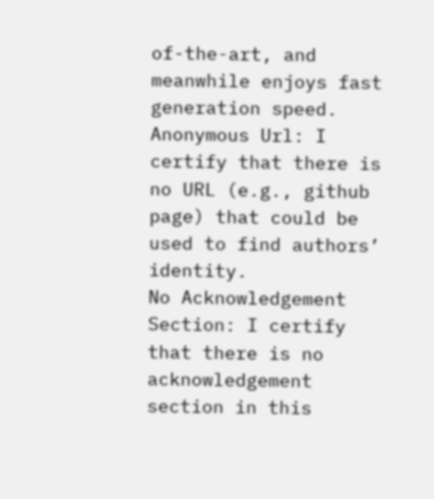of-the-art, and meanwhile enjoys fast generation speed.
Anonymous Url: I certify that there is no URL (e.g., github page) that could be used to find authors’ identity.
No Acknowledgement Section: I certify that there is no acknowledgement section in this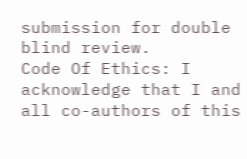submission for double blind review.
Code Of Ethics: I acknowledge that I and all co-authors of this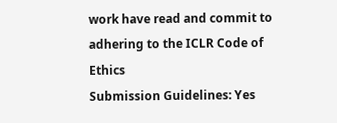work have read and commit to adhering to the ICLR Code of Ethics
Submission Guidelines: Yes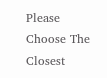Please Choose The Closest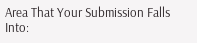Area That Your Submission Falls Into: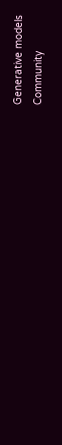Generative models
Community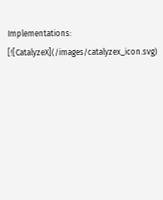Implementations: [![CatalyzeX](/images/catalyzex_icon.svg)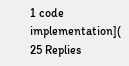1 code implementation](
25 Replies